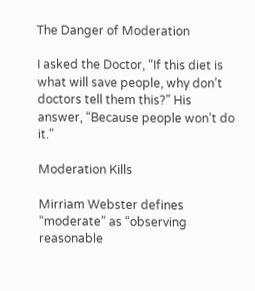The Danger of Moderation

I asked the Doctor, “If this diet is what will save people, why don’t doctors tell them this?” His answer, “Because people won’t do it.”

Moderation Kills

Mirriam Webster defines “moderate” as “observing reasonable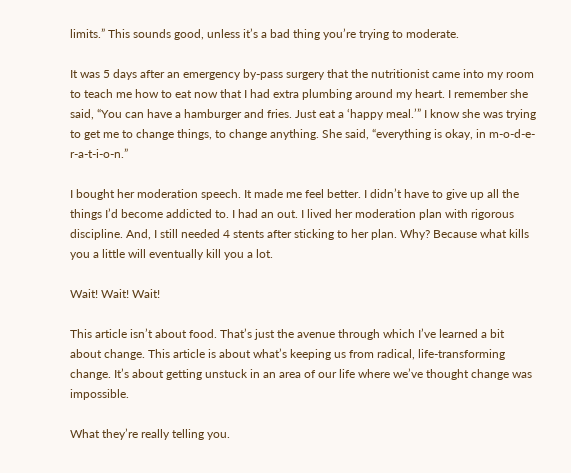limits.” This sounds good, unless it’s a bad thing you’re trying to moderate.

It was 5 days after an emergency by-pass surgery that the nutritionist came into my room to teach me how to eat now that I had extra plumbing around my heart. I remember she said, “You can have a hamburger and fries. Just eat a ‘happy meal.’” I know she was trying to get me to change things, to change anything. She said, “everything is okay, in m-o-d-e-r-a-t-i-o-n.”

I bought her moderation speech. It made me feel better. I didn’t have to give up all the things I’d become addicted to. I had an out. I lived her moderation plan with rigorous discipline. And, I still needed 4 stents after sticking to her plan. Why? Because what kills you a little will eventually kill you a lot.

Wait! Wait! Wait!

This article isn’t about food. That’s just the avenue through which I’ve learned a bit about change. This article is about what’s keeping us from radical, life-transforming change. It’s about getting unstuck in an area of our life where we’ve thought change was impossible.

What they’re really telling you.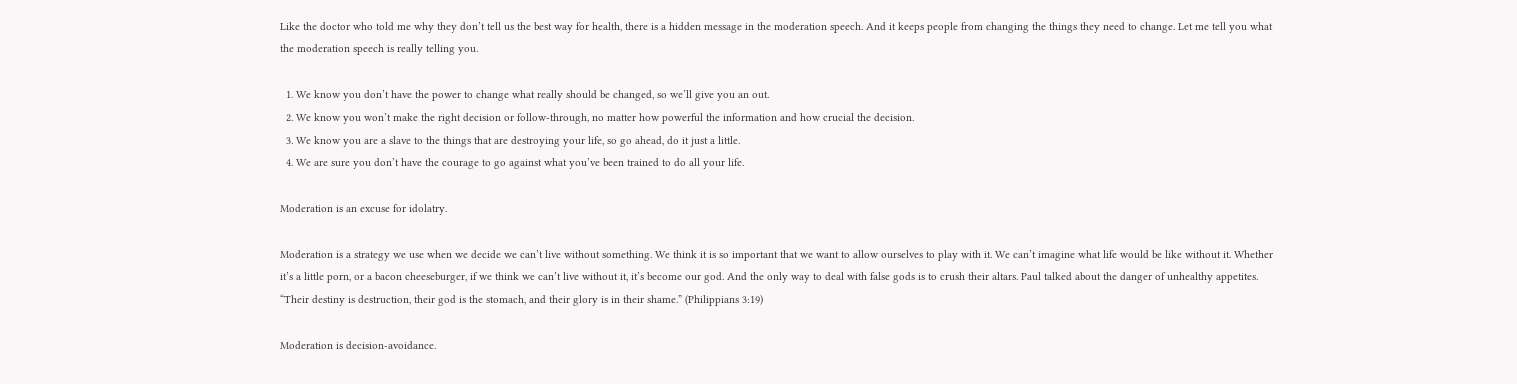Like the doctor who told me why they don’t tell us the best way for health, there is a hidden message in the moderation speech. And it keeps people from changing the things they need to change. Let me tell you what the moderation speech is really telling you.

  1. We know you don’t have the power to change what really should be changed, so we’ll give you an out.
  2. We know you won’t make the right decision or follow-through, no matter how powerful the information and how crucial the decision.
  3. We know you are a slave to the things that are destroying your life, so go ahead, do it just a little.
  4. We are sure you don’t have the courage to go against what you’ve been trained to do all your life.

Moderation is an excuse for idolatry.

Moderation is a strategy we use when we decide we can’t live without something. We think it is so important that we want to allow ourselves to play with it. We can’t imagine what life would be like without it. Whether it’s a little porn, or a bacon cheeseburger, if we think we can’t live without it, it’s become our god. And the only way to deal with false gods is to crush their altars. Paul talked about the danger of unhealthy appetites. “Their destiny is destruction, their god is the stomach, and their glory is in their shame.” (Philippians 3:19)

Moderation is decision-avoidance.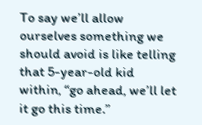To say we’ll allow ourselves something we should avoid is like telling that 5-year-old kid within, “go ahead, we’ll let it go this time.”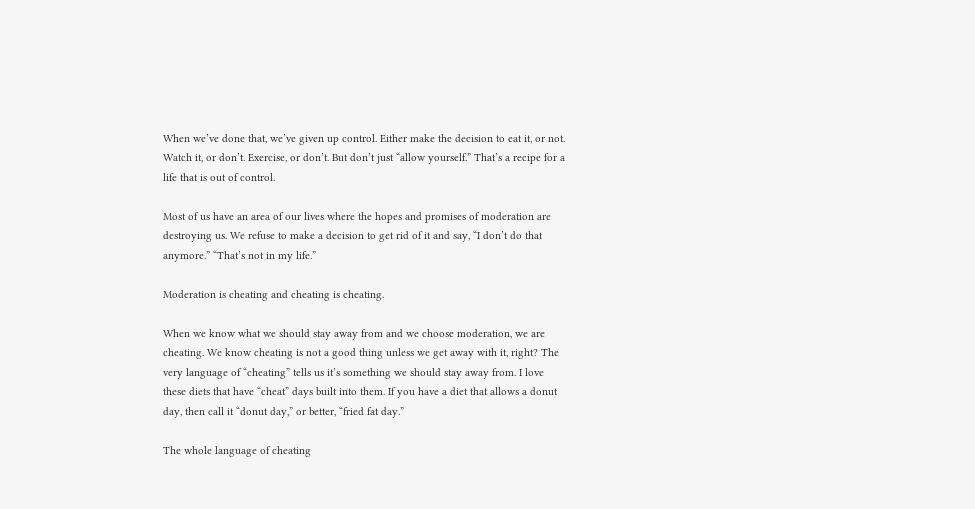When we’ve done that, we’ve given up control. Either make the decision to eat it, or not. Watch it, or don’t. Exercise, or don’t. But don’t just “allow yourself.” That’s a recipe for a life that is out of control.

Most of us have an area of our lives where the hopes and promises of moderation are destroying us. We refuse to make a decision to get rid of it and say, “I don’t do that anymore.” “That’s not in my life.”

Moderation is cheating and cheating is cheating.

When we know what we should stay away from and we choose moderation, we are cheating. We know cheating is not a good thing unless we get away with it, right? The very language of “cheating” tells us it’s something we should stay away from. I love these diets that have “cheat” days built into them. If you have a diet that allows a donut day, then call it “donut day,” or better, “fried fat day.”

The whole language of cheating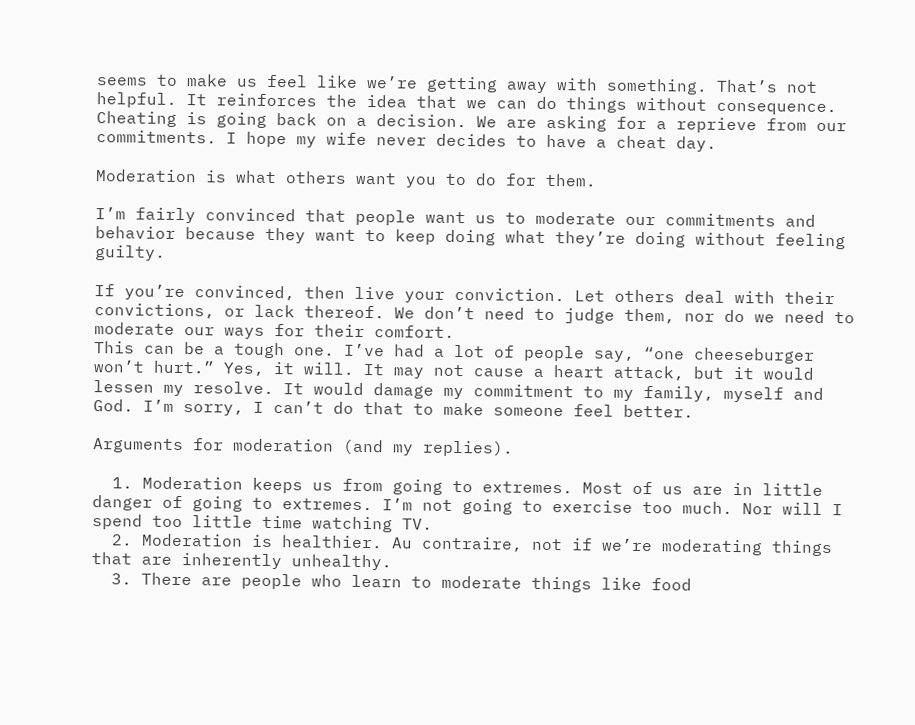seems to make us feel like we’re getting away with something. That’s not helpful. It reinforces the idea that we can do things without consequence. Cheating is going back on a decision. We are asking for a reprieve from our commitments. I hope my wife never decides to have a cheat day.

Moderation is what others want you to do for them.

I’m fairly convinced that people want us to moderate our commitments and behavior because they want to keep doing what they’re doing without feeling guilty.

If you’re convinced, then live your conviction. Let others deal with their convictions, or lack thereof. We don’t need to judge them, nor do we need to moderate our ways for their comfort.
This can be a tough one. I’ve had a lot of people say, “one cheeseburger won’t hurt.” Yes, it will. It may not cause a heart attack, but it would lessen my resolve. It would damage my commitment to my family, myself and God. I’m sorry, I can’t do that to make someone feel better.

Arguments for moderation (and my replies).

  1. Moderation keeps us from going to extremes. Most of us are in little danger of going to extremes. I’m not going to exercise too much. Nor will I spend too little time watching TV.
  2. Moderation is healthier. Au contraire, not if we’re moderating things that are inherently unhealthy.
  3. There are people who learn to moderate things like food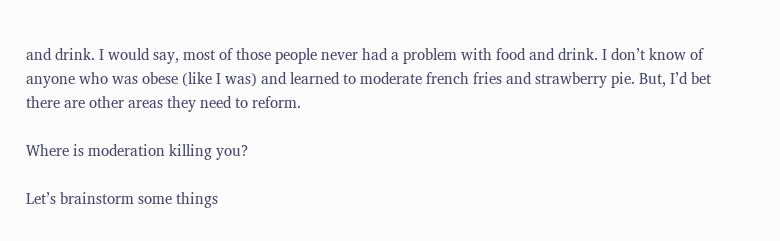and drink. I would say, most of those people never had a problem with food and drink. I don’t know of anyone who was obese (like I was) and learned to moderate french fries and strawberry pie. But, I’d bet there are other areas they need to reform.

Where is moderation killing you?

Let’s brainstorm some things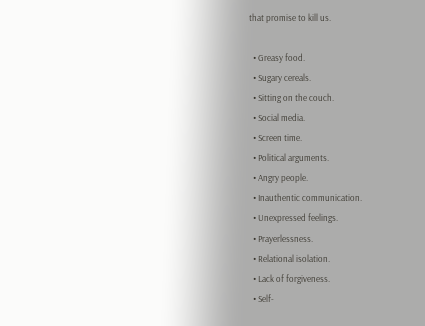that promise to kill us.

  • Greasy food.
  • Sugary cereals.
  • Sitting on the couch.
  • Social media.
  • Screen time.
  • Political arguments.
  • Angry people.
  • Inauthentic communication.
  • Unexpressed feelings.
  • Prayerlessness.
  • Relational isolation.
  • Lack of forgiveness.
  • Self-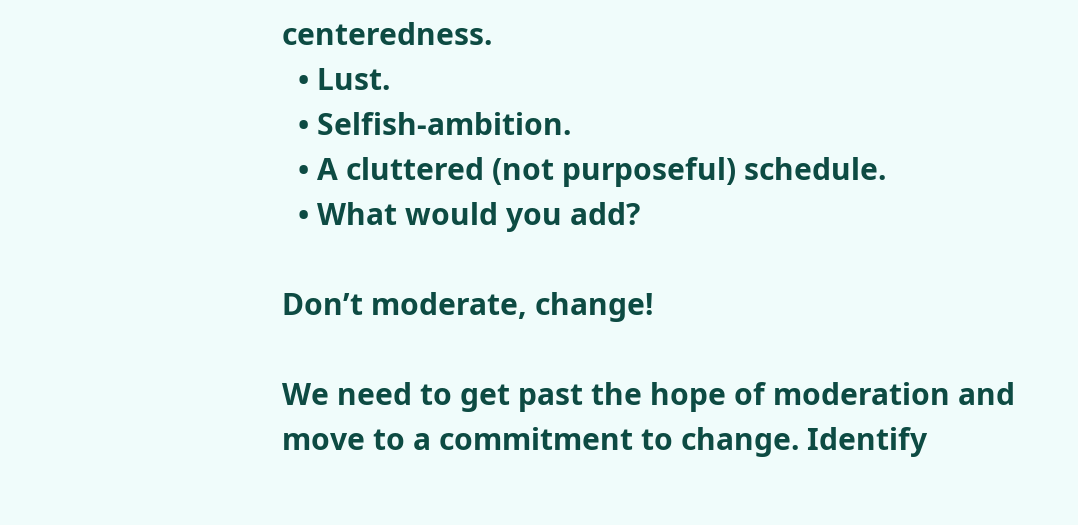centeredness.
  • Lust.
  • Selfish-ambition.
  • A cluttered (not purposeful) schedule.
  • What would you add?

Don’t moderate, change!

We need to get past the hope of moderation and move to a commitment to change. Identify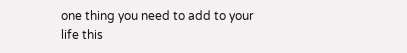one thing you need to add to your life this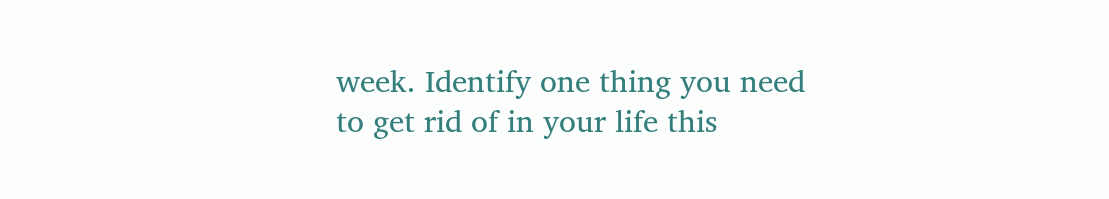week. Identify one thing you need to get rid of in your life this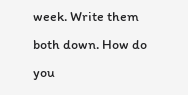week. Write them both down. How do you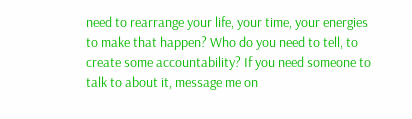need to rearrange your life, your time, your energies to make that happen? Who do you need to tell, to create some accountability? If you need someone to talk to about it, message me on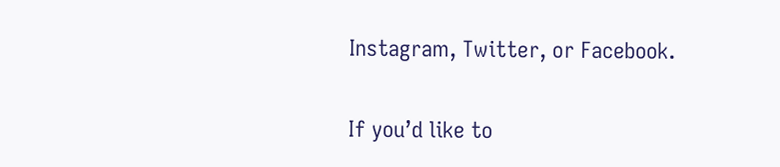Instagram, Twitter, or Facebook.

If you’d like to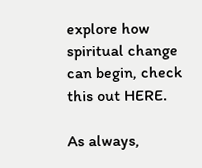explore how spiritual change can begin, check this out HERE.

As always,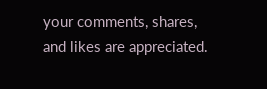your comments, shares, and likes are appreciated.